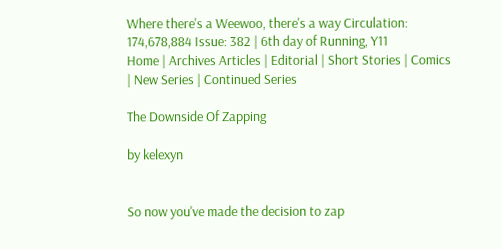Where there's a Weewoo, there's a way Circulation: 174,678,884 Issue: 382 | 6th day of Running, Y11
Home | Archives Articles | Editorial | Short Stories | Comics | New Series | Continued Series

The Downside Of Zapping

by kelexyn


So now you've made the decision to zap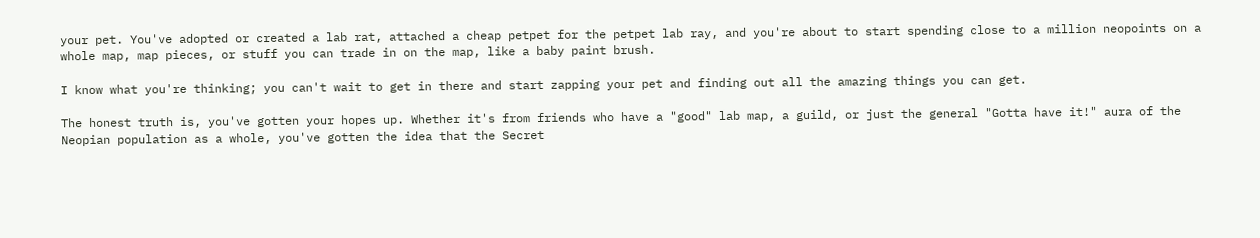your pet. You've adopted or created a lab rat, attached a cheap petpet for the petpet lab ray, and you're about to start spending close to a million neopoints on a whole map, map pieces, or stuff you can trade in on the map, like a baby paint brush.

I know what you're thinking; you can't wait to get in there and start zapping your pet and finding out all the amazing things you can get.

The honest truth is, you've gotten your hopes up. Whether it's from friends who have a "good" lab map, a guild, or just the general "Gotta have it!" aura of the Neopian population as a whole, you've gotten the idea that the Secret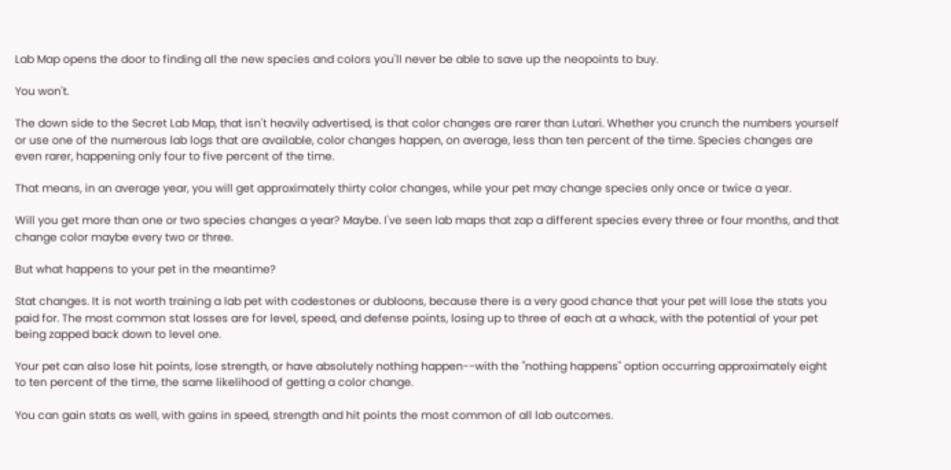Lab Map opens the door to finding all the new species and colors you'll never be able to save up the neopoints to buy.

You won't.

The down side to the Secret Lab Map, that isn't heavily advertised, is that color changes are rarer than Lutari. Whether you crunch the numbers yourself or use one of the numerous lab logs that are available, color changes happen, on average, less than ten percent of the time. Species changes are even rarer, happening only four to five percent of the time.

That means, in an average year, you will get approximately thirty color changes, while your pet may change species only once or twice a year.

Will you get more than one or two species changes a year? Maybe. I've seen lab maps that zap a different species every three or four months, and that change color maybe every two or three.

But what happens to your pet in the meantime?

Stat changes. It is not worth training a lab pet with codestones or dubloons, because there is a very good chance that your pet will lose the stats you paid for. The most common stat losses are for level, speed, and defense points, losing up to three of each at a whack, with the potential of your pet being zapped back down to level one.

Your pet can also lose hit points, lose strength, or have absolutely nothing happen--with the "nothing happens" option occurring approximately eight to ten percent of the time, the same likelihood of getting a color change.

You can gain stats as well, with gains in speed, strength and hit points the most common of all lab outcomes.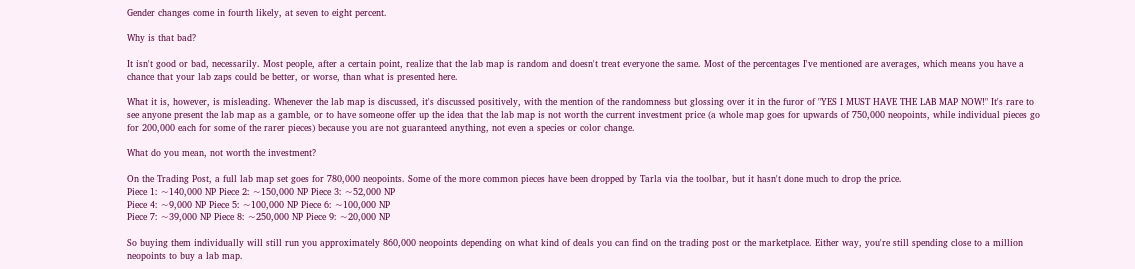Gender changes come in fourth likely, at seven to eight percent.

Why is that bad?

It isn't good or bad, necessarily. Most people, after a certain point, realize that the lab map is random and doesn't treat everyone the same. Most of the percentages I've mentioned are averages, which means you have a chance that your lab zaps could be better, or worse, than what is presented here.

What it is, however, is misleading. Whenever the lab map is discussed, it's discussed positively, with the mention of the randomness but glossing over it in the furor of "YES I MUST HAVE THE LAB MAP NOW!" It's rare to see anyone present the lab map as a gamble, or to have someone offer up the idea that the lab map is not worth the current investment price (a whole map goes for upwards of 750,000 neopoints, while individual pieces go for 200,000 each for some of the rarer pieces) because you are not guaranteed anything, not even a species or color change.

What do you mean, not worth the investment?

On the Trading Post, a full lab map set goes for 780,000 neopoints. Some of the more common pieces have been dropped by Tarla via the toolbar, but it hasn't done much to drop the price.
Piece 1: ~140,000 NP Piece 2: ~150,000 NP Piece 3: ~52,000 NP
Piece 4: ~9,000 NP Piece 5: ~100,000 NP Piece 6: ~100,000 NP
Piece 7: ~39,000 NP Piece 8: ~250,000 NP Piece 9: ~20,000 NP

So buying them individually will still run you approximately 860,000 neopoints depending on what kind of deals you can find on the trading post or the marketplace. Either way, you're still spending close to a million neopoints to buy a lab map.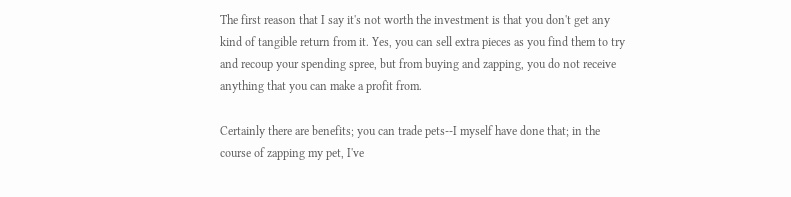The first reason that I say it's not worth the investment is that you don't get any kind of tangible return from it. Yes, you can sell extra pieces as you find them to try and recoup your spending spree, but from buying and zapping, you do not receive anything that you can make a profit from.

Certainly there are benefits; you can trade pets--I myself have done that; in the course of zapping my pet, I've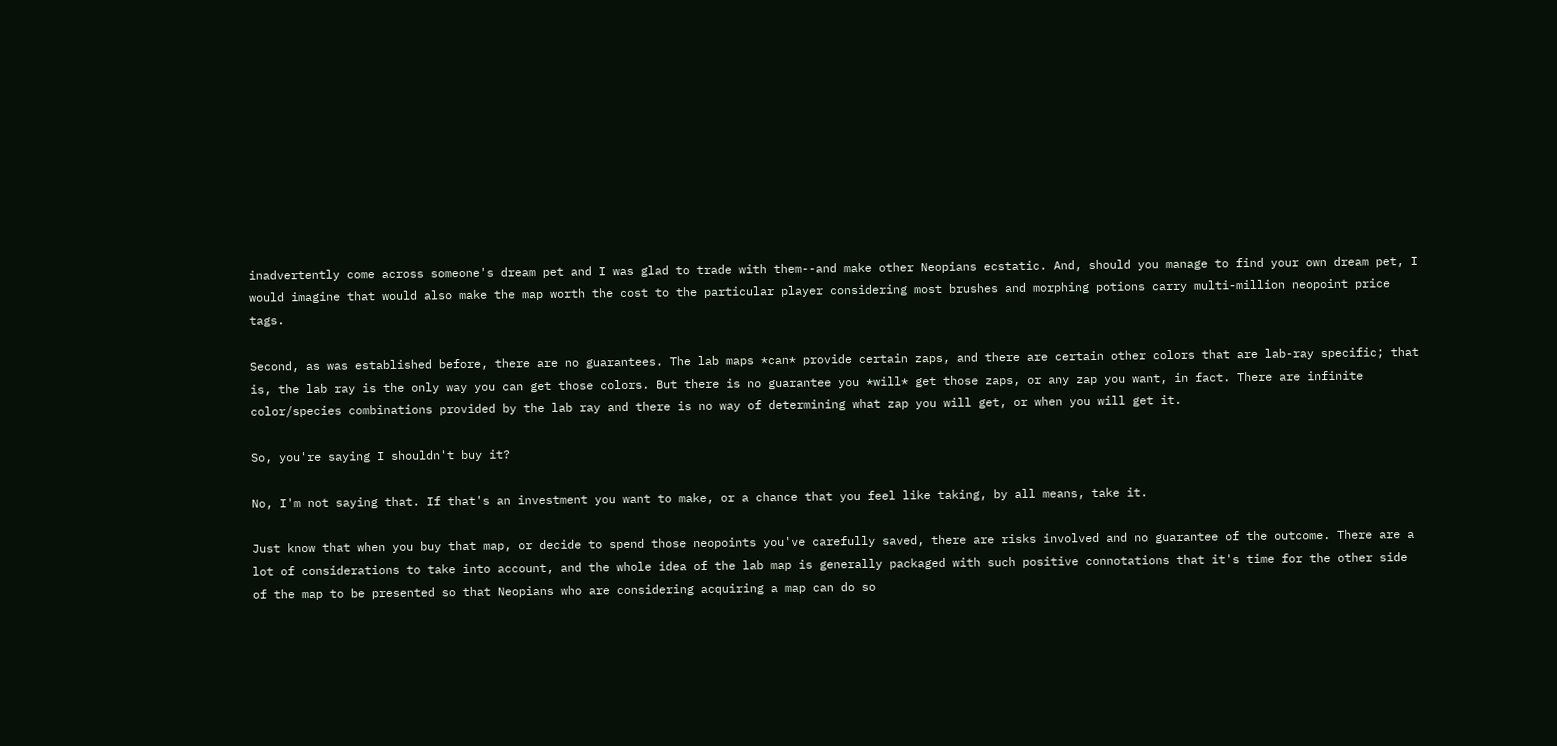inadvertently come across someone's dream pet and I was glad to trade with them--and make other Neopians ecstatic. And, should you manage to find your own dream pet, I would imagine that would also make the map worth the cost to the particular player considering most brushes and morphing potions carry multi-million neopoint price tags.

Second, as was established before, there are no guarantees. The lab maps *can* provide certain zaps, and there are certain other colors that are lab-ray specific; that is, the lab ray is the only way you can get those colors. But there is no guarantee you *will* get those zaps, or any zap you want, in fact. There are infinite color/species combinations provided by the lab ray and there is no way of determining what zap you will get, or when you will get it.

So, you're saying I shouldn't buy it?

No, I'm not saying that. If that's an investment you want to make, or a chance that you feel like taking, by all means, take it.

Just know that when you buy that map, or decide to spend those neopoints you've carefully saved, there are risks involved and no guarantee of the outcome. There are a lot of considerations to take into account, and the whole idea of the lab map is generally packaged with such positive connotations that it's time for the other side of the map to be presented so that Neopians who are considering acquiring a map can do so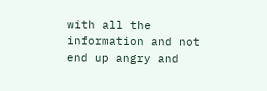with all the information and not end up angry and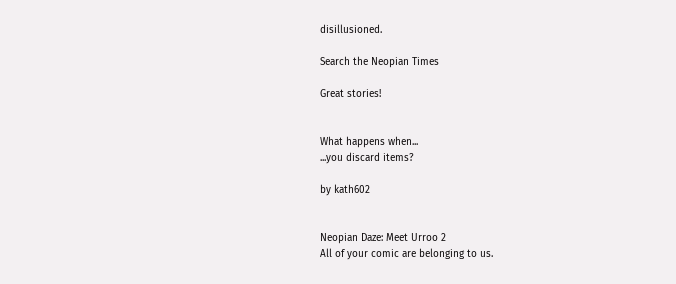disillusioned.

Search the Neopian Times

Great stories!


What happens when...
...you discard items?

by kath602


Neopian Daze: Meet Urroo 2
All of your comic are belonging to us.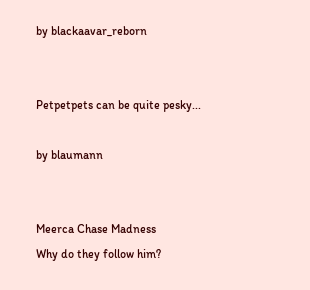by blackaavar_reborn


Petpetpets can be quite pesky...

by blaumann


Meerca Chase Madness
Why do they follow him?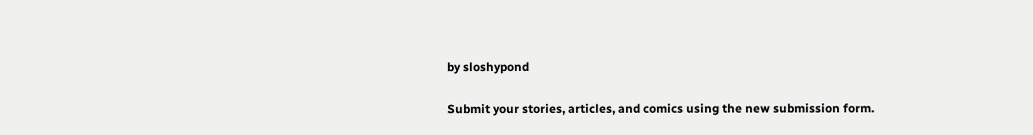by sloshypond

Submit your stories, articles, and comics using the new submission form.